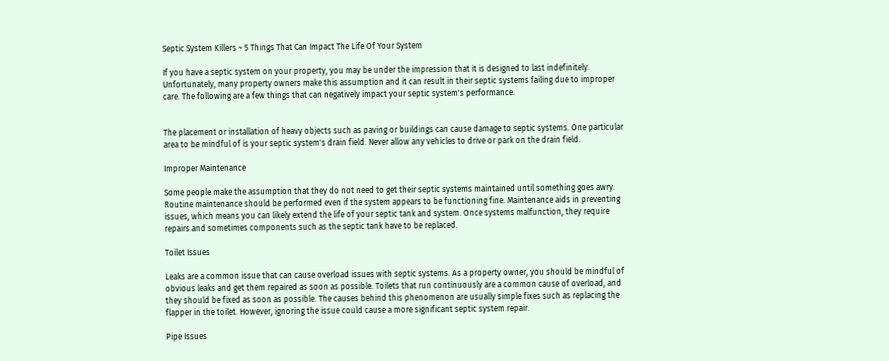Septic System Killers ~ 5 Things That Can Impact The Life Of Your System

If you have a septic system on your property, you may be under the impression that it is designed to last indefinitely. Unfortunately, many property owners make this assumption and it can result in their septic systems failing due to improper care. The following are a few things that can negatively impact your septic system's performance.


The placement or installation of heavy objects such as paving or buildings can cause damage to septic systems. One particular area to be mindful of is your septic system's drain field. Never allow any vehicles to drive or park on the drain field.

Improper Maintenance

Some people make the assumption that they do not need to get their septic systems maintained until something goes awry. Routine maintenance should be performed even if the system appears to be functioning fine. Maintenance aids in preventing issues, which means you can likely extend the life of your septic tank and system. Once systems malfunction, they require repairs and sometimes components such as the septic tank have to be replaced.

Toilet Issues

Leaks are a common issue that can cause overload issues with septic systems. As a property owner, you should be mindful of obvious leaks and get them repaired as soon as possible. Toilets that run continuously are a common cause of overload, and they should be fixed as soon as possible. The causes behind this phenomenon are usually simple fixes such as replacing the flapper in the toilet. However, ignoring the issue could cause a more significant septic system repair.

Pipe Issues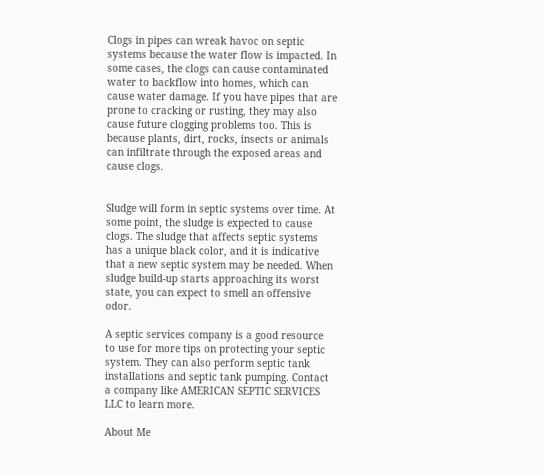Clogs in pipes can wreak havoc on septic systems because the water flow is impacted. In some cases, the clogs can cause contaminated water to backflow into homes, which can cause water damage. If you have pipes that are prone to cracking or rusting, they may also cause future clogging problems too. This is because plants, dirt, rocks, insects or animals can infiltrate through the exposed areas and cause clogs.


Sludge will form in septic systems over time. At some point, the sludge is expected to cause clogs. The sludge that affects septic systems has a unique black color, and it is indicative that a new septic system may be needed. When sludge build-up starts approaching its worst state, you can expect to smell an offensive odor.

A septic services company is a good resource to use for more tips on protecting your septic system. They can also perform septic tank installations and septic tank pumping. Contact a company like AMERICAN SEPTIC SERVICES LLC to learn more.

About Me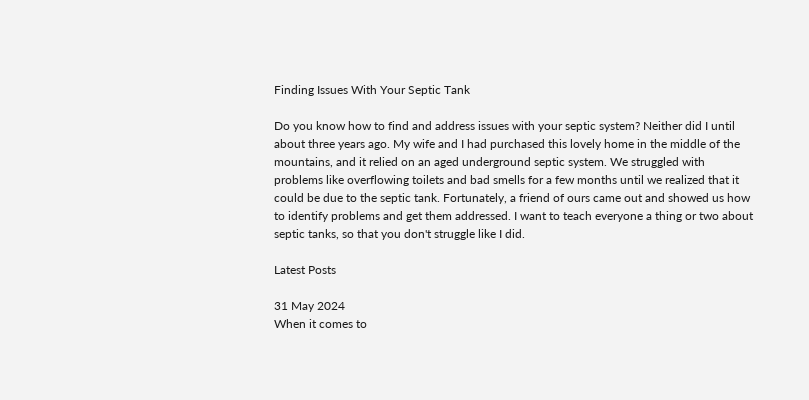Finding Issues With Your Septic Tank

Do you know how to find and address issues with your septic system? Neither did I until about three years ago. My wife and I had purchased this lovely home in the middle of the mountains, and it relied on an aged underground septic system. We struggled with problems like overflowing toilets and bad smells for a few months until we realized that it could be due to the septic tank. Fortunately, a friend of ours came out and showed us how to identify problems and get them addressed. I want to teach everyone a thing or two about septic tanks, so that you don't struggle like I did.

Latest Posts

31 May 2024
When it comes to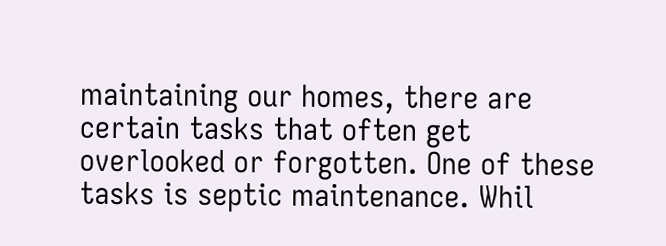maintaining our homes, there are certain tasks that often get overlooked or forgotten. One of these tasks is septic maintenance. Whil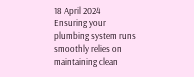18 April 2024
Ensuring your plumbing system runs smoothly relies on maintaining clean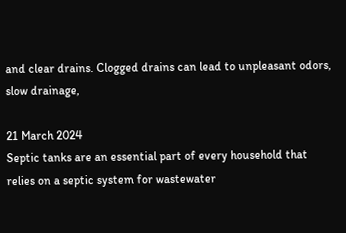and clear drains. Clogged drains can lead to unpleasant odors, slow drainage,

21 March 2024
Septic tanks are an essential part of every household that relies on a septic system for wastewater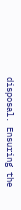disposal. Ensuring the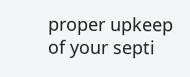proper upkeep of your septi